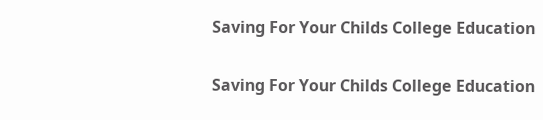Saving For Your Childs College Education

Saving For Your Childs College Education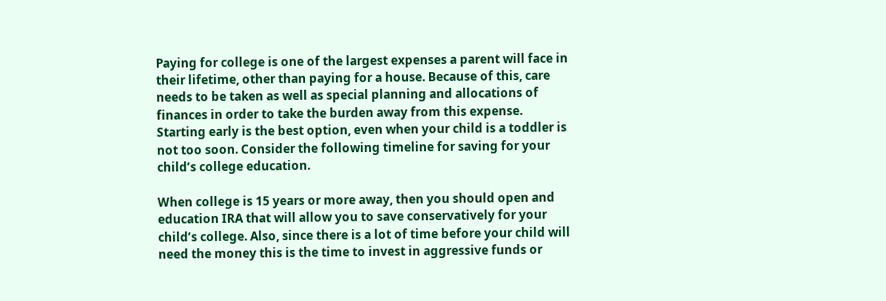Paying for college is one of the largest expenses a parent will face in their lifetime, other than paying for a house. Because of this, care needs to be taken as well as special planning and allocations of finances in order to take the burden away from this expense. Starting early is the best option, even when your child is a toddler is not too soon. Consider the following timeline for saving for your child’s college education.

When college is 15 years or more away, then you should open and education IRA that will allow you to save conservatively for your child’s college. Also, since there is a lot of time before your child will need the money this is the time to invest in aggressive funds or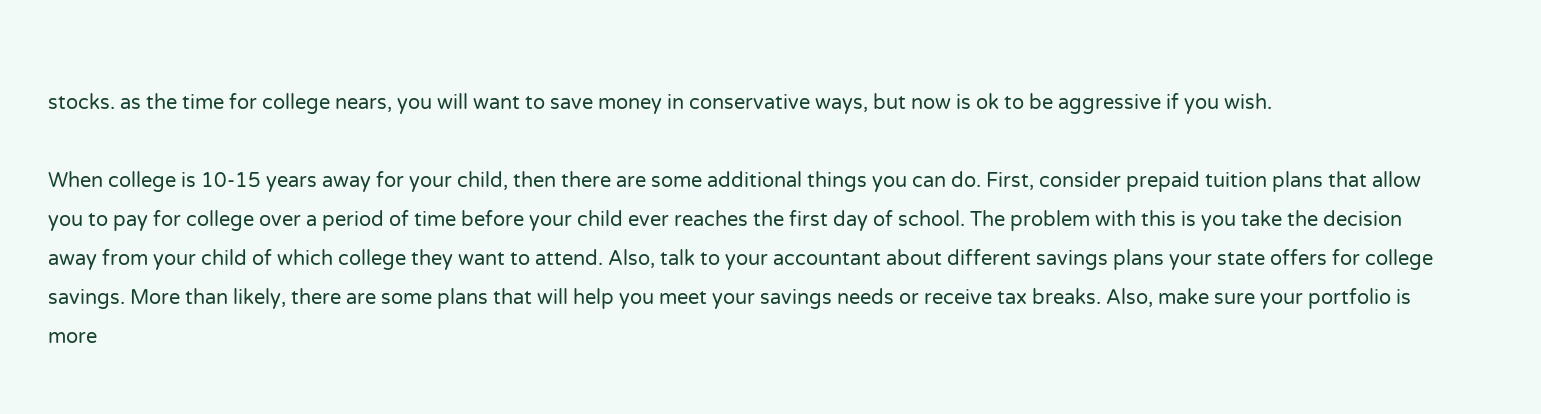stocks. as the time for college nears, you will want to save money in conservative ways, but now is ok to be aggressive if you wish.

When college is 10-15 years away for your child, then there are some additional things you can do. First, consider prepaid tuition plans that allow you to pay for college over a period of time before your child ever reaches the first day of school. The problem with this is you take the decision away from your child of which college they want to attend. Also, talk to your accountant about different savings plans your state offers for college savings. More than likely, there are some plans that will help you meet your savings needs or receive tax breaks. Also, make sure your portfolio is more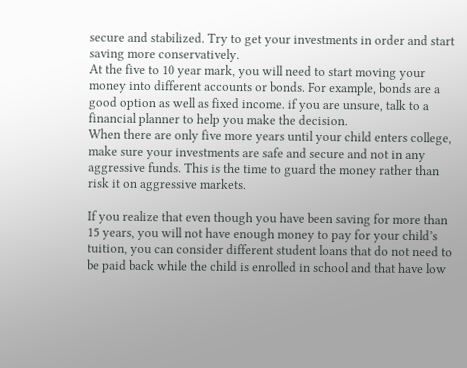secure and stabilized. Try to get your investments in order and start saving more conservatively.
At the five to 10 year mark, you will need to start moving your money into different accounts or bonds. For example, bonds are a good option as well as fixed income. if you are unsure, talk to a financial planner to help you make the decision.
When there are only five more years until your child enters college, make sure your investments are safe and secure and not in any aggressive funds. This is the time to guard the money rather than risk it on aggressive markets.

If you realize that even though you have been saving for more than 15 years, you will not have enough money to pay for your child’s tuition, you can consider different student loans that do not need to be paid back while the child is enrolled in school and that have low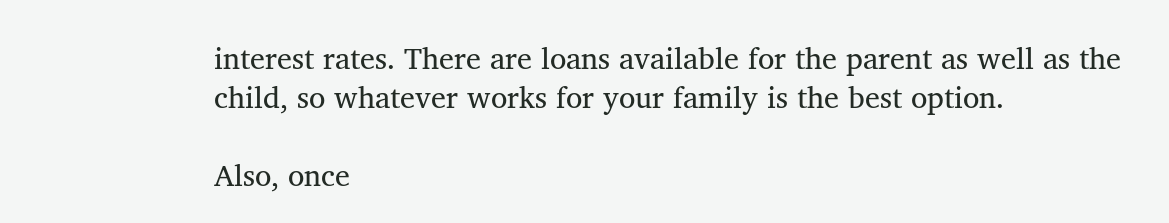interest rates. There are loans available for the parent as well as the child, so whatever works for your family is the best option.

Also, once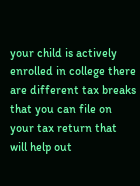your child is actively enrolled in college there are different tax breaks that you can file on your tax return that will help out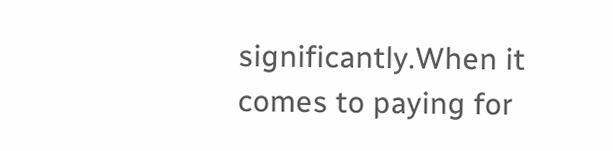significantly.When it comes to paying for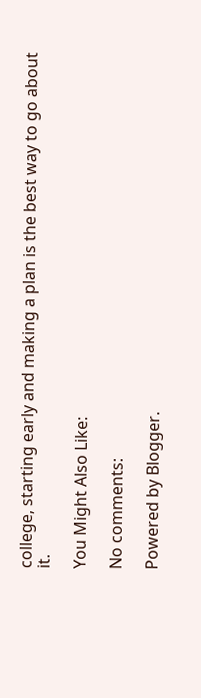college, starting early and making a plan is the best way to go about it.

You Might Also Like:

No comments:

Powered by Blogger.